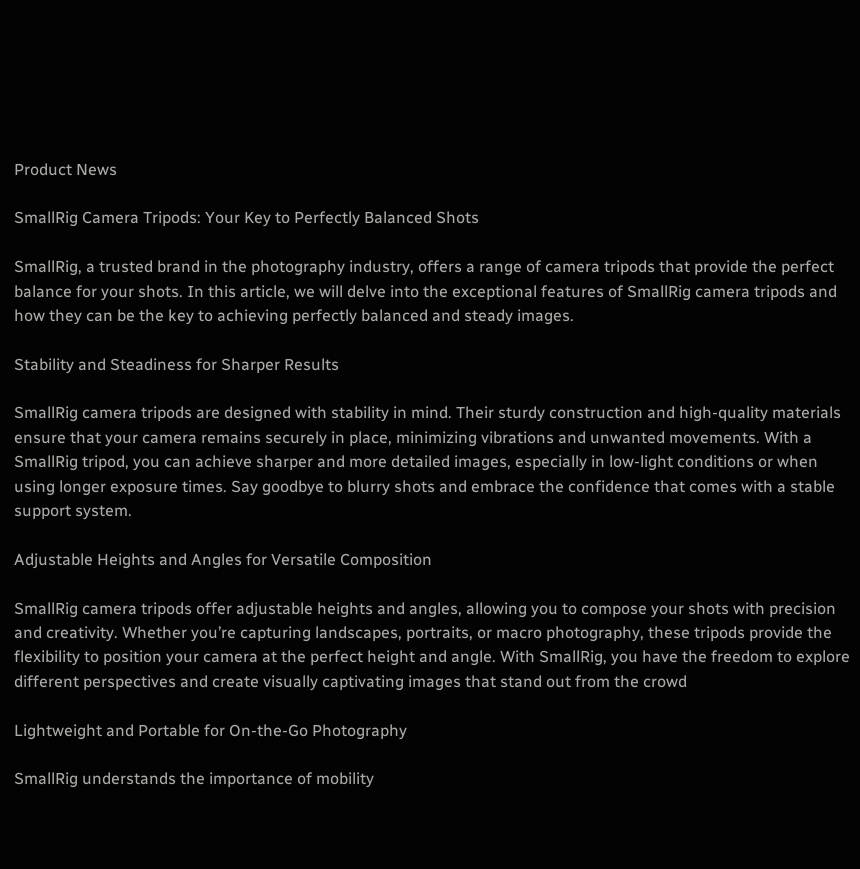Product News

SmallRig Camera Tripods: Your Key to Perfectly Balanced Shots

SmallRig, a trusted brand in the photography industry, offers a range of camera tripods that provide the perfect balance for your shots. In this article, we will delve into the exceptional features of SmallRig camera tripods and how they can be the key to achieving perfectly balanced and steady images.

Stability and Steadiness for Sharper Results

SmallRig camera tripods are designed with stability in mind. Their sturdy construction and high-quality materials ensure that your camera remains securely in place, minimizing vibrations and unwanted movements. With a SmallRig tripod, you can achieve sharper and more detailed images, especially in low-light conditions or when using longer exposure times. Say goodbye to blurry shots and embrace the confidence that comes with a stable support system.

Adjustable Heights and Angles for Versatile Composition

SmallRig camera tripods offer adjustable heights and angles, allowing you to compose your shots with precision and creativity. Whether you’re capturing landscapes, portraits, or macro photography, these tripods provide the flexibility to position your camera at the perfect height and angle. With SmallRig, you have the freedom to explore different perspectives and create visually captivating images that stand out from the crowd

Lightweight and Portable for On-the-Go Photography

SmallRig understands the importance of mobility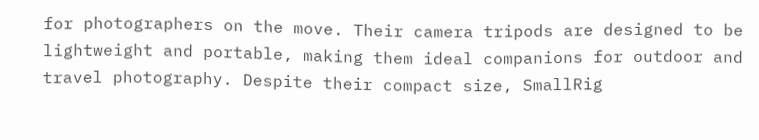for photographers on the move. Their camera tripods are designed to be lightweight and portable, making them ideal companions for outdoor and travel photography. Despite their compact size, SmallRig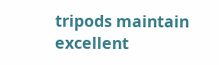tripods maintain excellent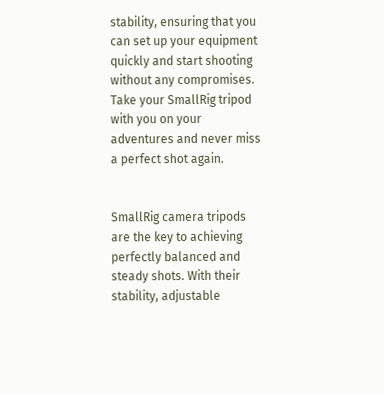stability, ensuring that you can set up your equipment quickly and start shooting without any compromises. Take your SmallRig tripod with you on your adventures and never miss a perfect shot again.


SmallRig camera tripods are the key to achieving perfectly balanced and steady shots. With their stability, adjustable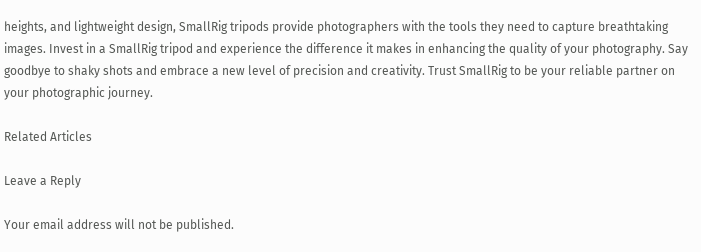heights, and lightweight design, SmallRig tripods provide photographers with the tools they need to capture breathtaking images. Invest in a SmallRig tripod and experience the difference it makes in enhancing the quality of your photography. Say goodbye to shaky shots and embrace a new level of precision and creativity. Trust SmallRig to be your reliable partner on your photographic journey.

Related Articles

Leave a Reply

Your email address will not be published.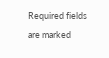Required fields are marked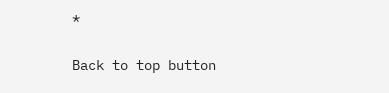*

Back to top button